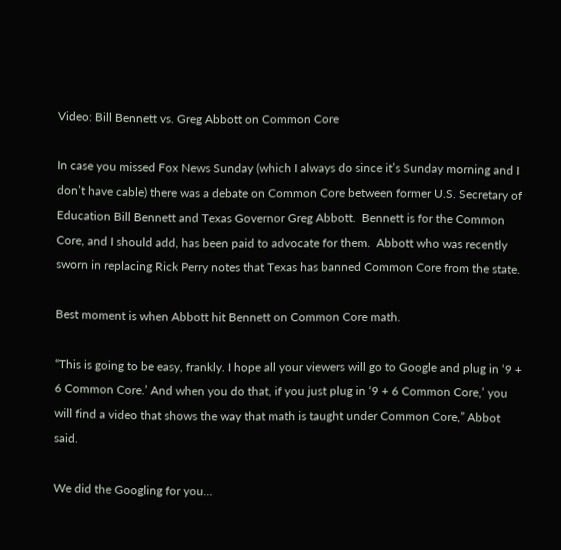Video: Bill Bennett vs. Greg Abbott on Common Core

In case you missed Fox News Sunday (which I always do since it’s Sunday morning and I don’t have cable) there was a debate on Common Core between former U.S. Secretary of Education Bill Bennett and Texas Governor Greg Abbott.  Bennett is for the Common Core, and I should add, has been paid to advocate for them.  Abbott who was recently sworn in replacing Rick Perry notes that Texas has banned Common Core from the state.

Best moment is when Abbott hit Bennett on Common Core math.

“This is going to be easy, frankly. I hope all your viewers will go to Google and plug in ‘9 + 6 Common Core.’ And when you do that, if you just plug in ‘9 + 6 Common Core,’ you will find a video that shows the way that math is taught under Common Core,” Abbot said.

We did the Googling for you…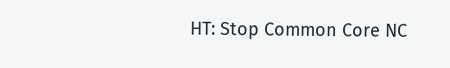HT: Stop Common Core NC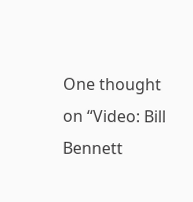One thought on “Video: Bill Bennett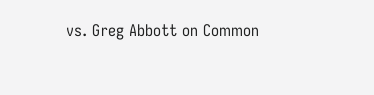vs. Greg Abbott on Common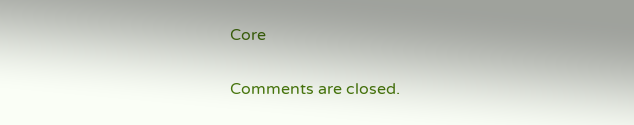Core

Comments are closed.